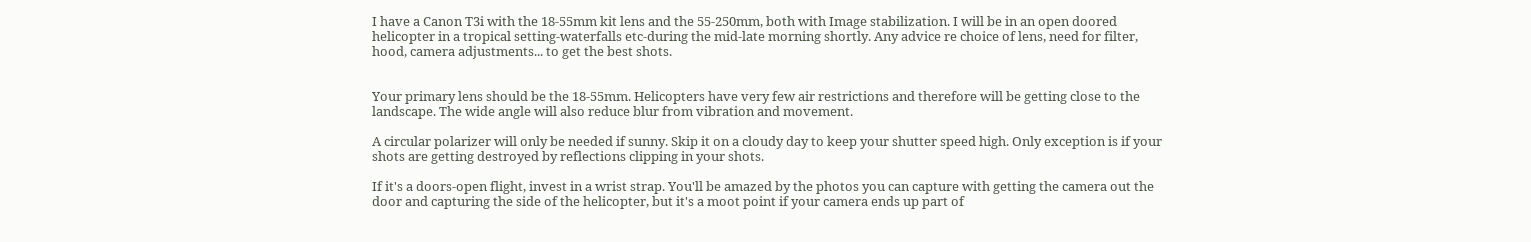I have a Canon T3i with the 18-55mm kit lens and the 55-250mm, both with Image stabilization. I will be in an open doored helicopter in a tropical setting-waterfalls etc-during the mid-late morning shortly. Any advice re choice of lens, need for filter, hood, camera adjustments... to get the best shots.


Your primary lens should be the 18-55mm. Helicopters have very few air restrictions and therefore will be getting close to the landscape. The wide angle will also reduce blur from vibration and movement.

A circular polarizer will only be needed if sunny. Skip it on a cloudy day to keep your shutter speed high. Only exception is if your shots are getting destroyed by reflections clipping in your shots.

If it's a doors-open flight, invest in a wrist strap. You'll be amazed by the photos you can capture with getting the camera out the door and capturing the side of the helicopter, but it's a moot point if your camera ends up part of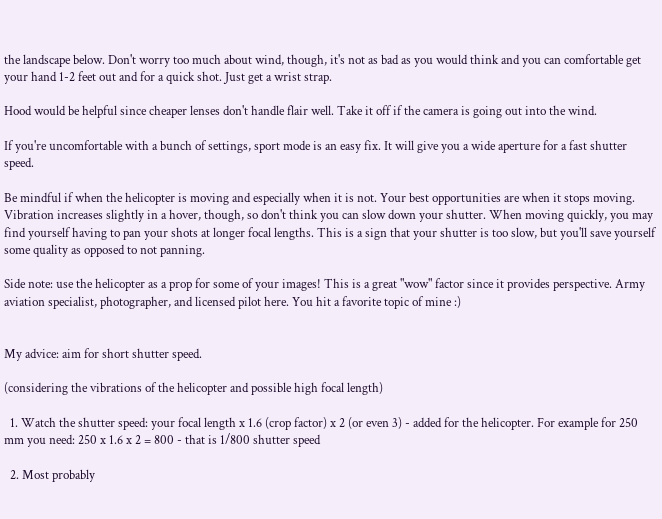the landscape below. Don't worry too much about wind, though, it's not as bad as you would think and you can comfortable get your hand 1-2 feet out and for a quick shot. Just get a wrist strap.

Hood would be helpful since cheaper lenses don't handle flair well. Take it off if the camera is going out into the wind.

If you're uncomfortable with a bunch of settings, sport mode is an easy fix. It will give you a wide aperture for a fast shutter speed.

Be mindful if when the helicopter is moving and especially when it is not. Your best opportunities are when it stops moving. Vibration increases slightly in a hover, though, so don't think you can slow down your shutter. When moving quickly, you may find yourself having to pan your shots at longer focal lengths. This is a sign that your shutter is too slow, but you'll save yourself some quality as opposed to not panning.

Side note: use the helicopter as a prop for some of your images! This is a great "wow" factor since it provides perspective. Army aviation specialist, photographer, and licensed pilot here. You hit a favorite topic of mine :)


My advice: aim for short shutter speed.

(considering the vibrations of the helicopter and possible high focal length)

  1. Watch the shutter speed: your focal length x 1.6 (crop factor) x 2 (or even 3) - added for the helicopter. For example for 250 mm you need: 250 x 1.6 x 2 = 800 - that is 1/800 shutter speed

  2. Most probably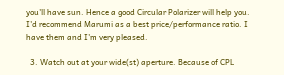you'll have sun. Hence a good Circular Polarizer will help you. I'd recommend Marumi as a best price/performance ratio. I have them and I'm very pleased.

  3. Watch out at your wide(st) aperture. Because of CPL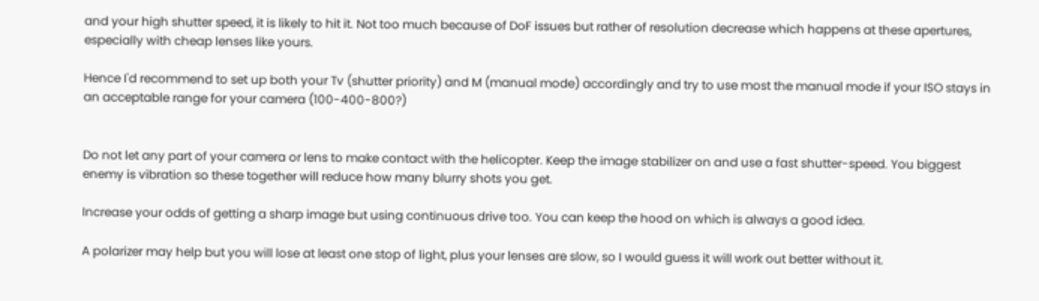and your high shutter speed, it is likely to hit it. Not too much because of DoF issues but rather of resolution decrease which happens at these apertures, especially with cheap lenses like yours.

Hence I'd recommend to set up both your Tv (shutter priority) and M (manual mode) accordingly and try to use most the manual mode if your ISO stays in an acceptable range for your camera (100-400-800?)


Do not let any part of your camera or lens to make contact with the helicopter. Keep the image stabilizer on and use a fast shutter-speed. You biggest enemy is vibration so these together will reduce how many blurry shots you get.

Increase your odds of getting a sharp image but using continuous drive too. You can keep the hood on which is always a good idea.

A polarizer may help but you will lose at least one stop of light, plus your lenses are slow, so I would guess it will work out better without it.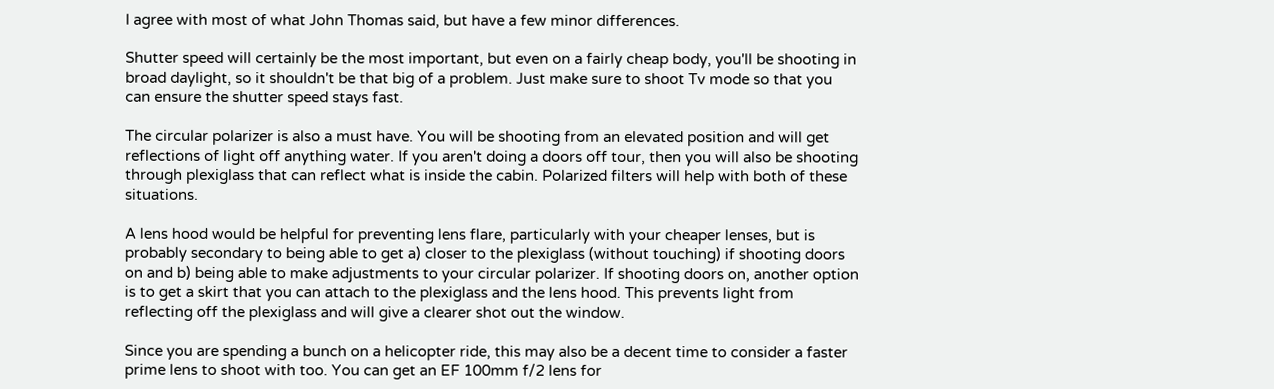I agree with most of what John Thomas said, but have a few minor differences.

Shutter speed will certainly be the most important, but even on a fairly cheap body, you'll be shooting in broad daylight, so it shouldn't be that big of a problem. Just make sure to shoot Tv mode so that you can ensure the shutter speed stays fast.

The circular polarizer is also a must have. You will be shooting from an elevated position and will get reflections of light off anything water. If you aren't doing a doors off tour, then you will also be shooting through plexiglass that can reflect what is inside the cabin. Polarized filters will help with both of these situations.

A lens hood would be helpful for preventing lens flare, particularly with your cheaper lenses, but is probably secondary to being able to get a) closer to the plexiglass (without touching) if shooting doors on and b) being able to make adjustments to your circular polarizer. If shooting doors on, another option is to get a skirt that you can attach to the plexiglass and the lens hood. This prevents light from reflecting off the plexiglass and will give a clearer shot out the window.

Since you are spending a bunch on a helicopter ride, this may also be a decent time to consider a faster prime lens to shoot with too. You can get an EF 100mm f/2 lens for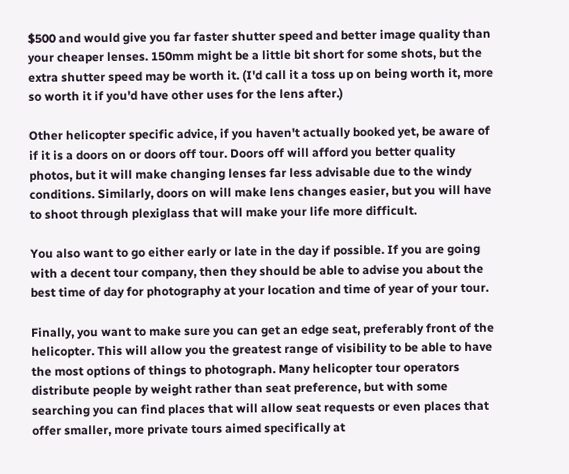$500 and would give you far faster shutter speed and better image quality than your cheaper lenses. 150mm might be a little bit short for some shots, but the extra shutter speed may be worth it. (I'd call it a toss up on being worth it, more so worth it if you'd have other uses for the lens after.)

Other helicopter specific advice, if you haven't actually booked yet, be aware of if it is a doors on or doors off tour. Doors off will afford you better quality photos, but it will make changing lenses far less advisable due to the windy conditions. Similarly, doors on will make lens changes easier, but you will have to shoot through plexiglass that will make your life more difficult.

You also want to go either early or late in the day if possible. If you are going with a decent tour company, then they should be able to advise you about the best time of day for photography at your location and time of year of your tour.

Finally, you want to make sure you can get an edge seat, preferably front of the helicopter. This will allow you the greatest range of visibility to be able to have the most options of things to photograph. Many helicopter tour operators distribute people by weight rather than seat preference, but with some searching you can find places that will allow seat requests or even places that offer smaller, more private tours aimed specifically at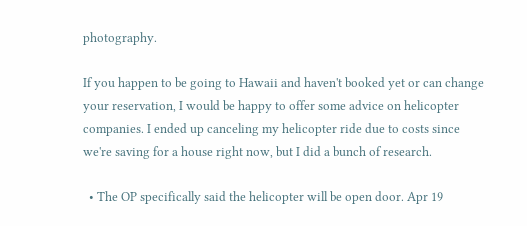photography.

If you happen to be going to Hawaii and haven't booked yet or can change your reservation, I would be happy to offer some advice on helicopter companies. I ended up canceling my helicopter ride due to costs since we're saving for a house right now, but I did a bunch of research.

  • The OP specifically said the helicopter will be open door. Apr 19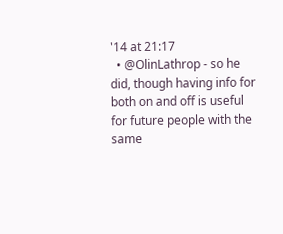'14 at 21:17
  • @OlinLathrop - so he did, though having info for both on and off is useful for future people with the same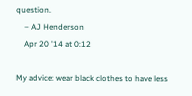question.
    – AJ Henderson
    Apr 20 '14 at 0:12

My advice: wear black clothes to have less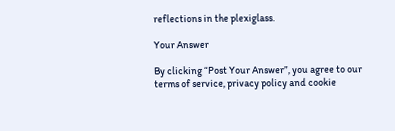reflections in the plexiglass.

Your Answer

By clicking “Post Your Answer”, you agree to our terms of service, privacy policy and cookie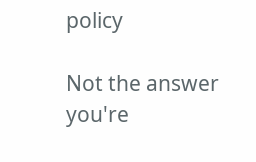policy

Not the answer you're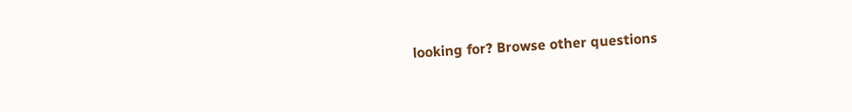looking for? Browse other questions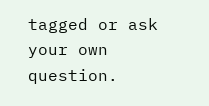tagged or ask your own question.